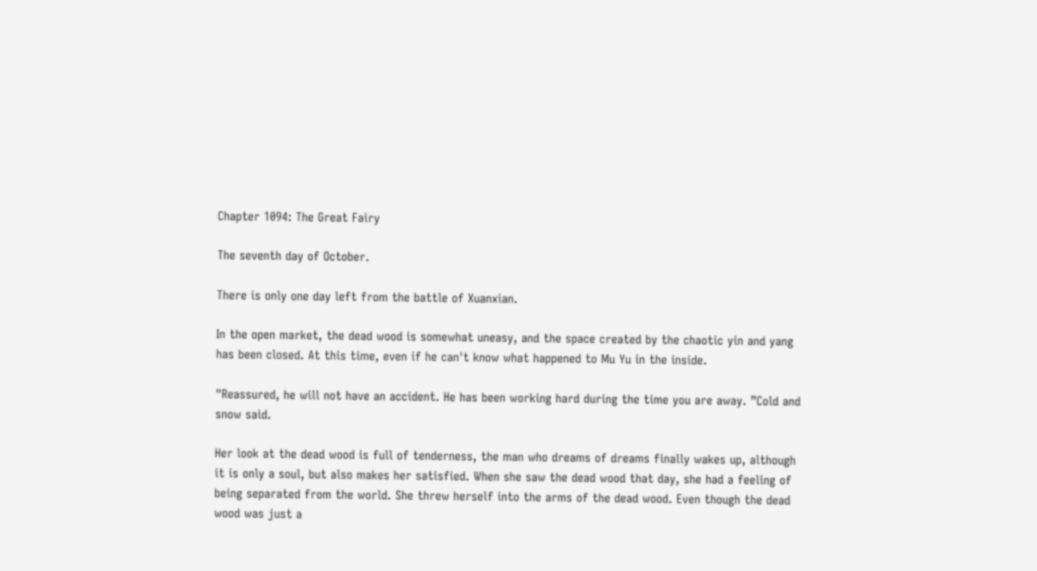Chapter 1094: The Great Fairy

The seventh day of October.

There is only one day left from the battle of Xuanxian.

In the open market, the dead wood is somewhat uneasy, and the space created by the chaotic yin and yang has been closed. At this time, even if he can't know what happened to Mu Yu in the inside.

"Reassured, he will not have an accident. He has been working hard during the time you are away. ”Cold and snow said.

Her look at the dead wood is full of tenderness, the man who dreams of dreams finally wakes up, although it is only a soul, but also makes her satisfied. When she saw the dead wood that day, she had a feeling of being separated from the world. She threw herself into the arms of the dead wood. Even though the dead wood was just a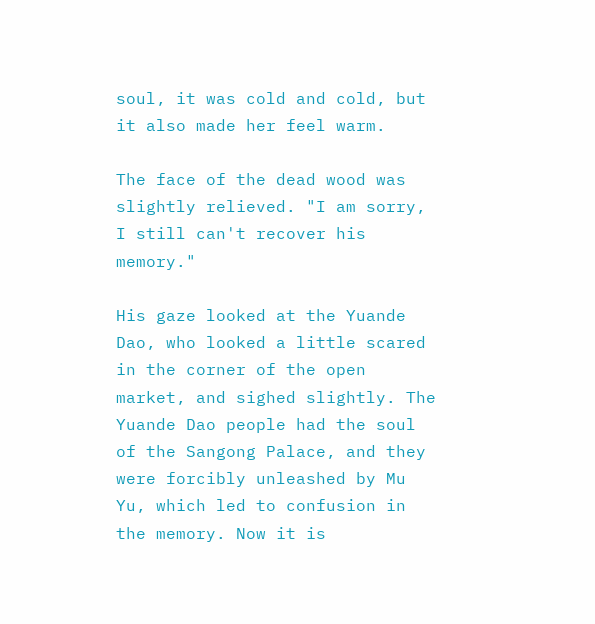soul, it was cold and cold, but it also made her feel warm.

The face of the dead wood was slightly relieved. "I am sorry, I still can't recover his memory."

His gaze looked at the Yuande Dao, who looked a little scared in the corner of the open market, and sighed slightly. The Yuande Dao people had the soul of the Sangong Palace, and they were forcibly unleashed by Mu Yu, which led to confusion in the memory. Now it is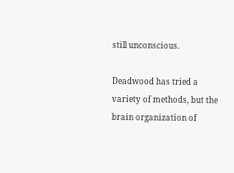still unconscious.

Deadwood has tried a variety of methods, but the brain organization of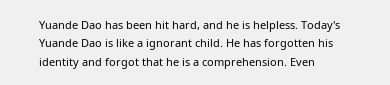Yuande Dao has been hit hard, and he is helpless. Today's Yuande Dao is like a ignorant child. He has forgotten his identity and forgot that he is a comprehension. Even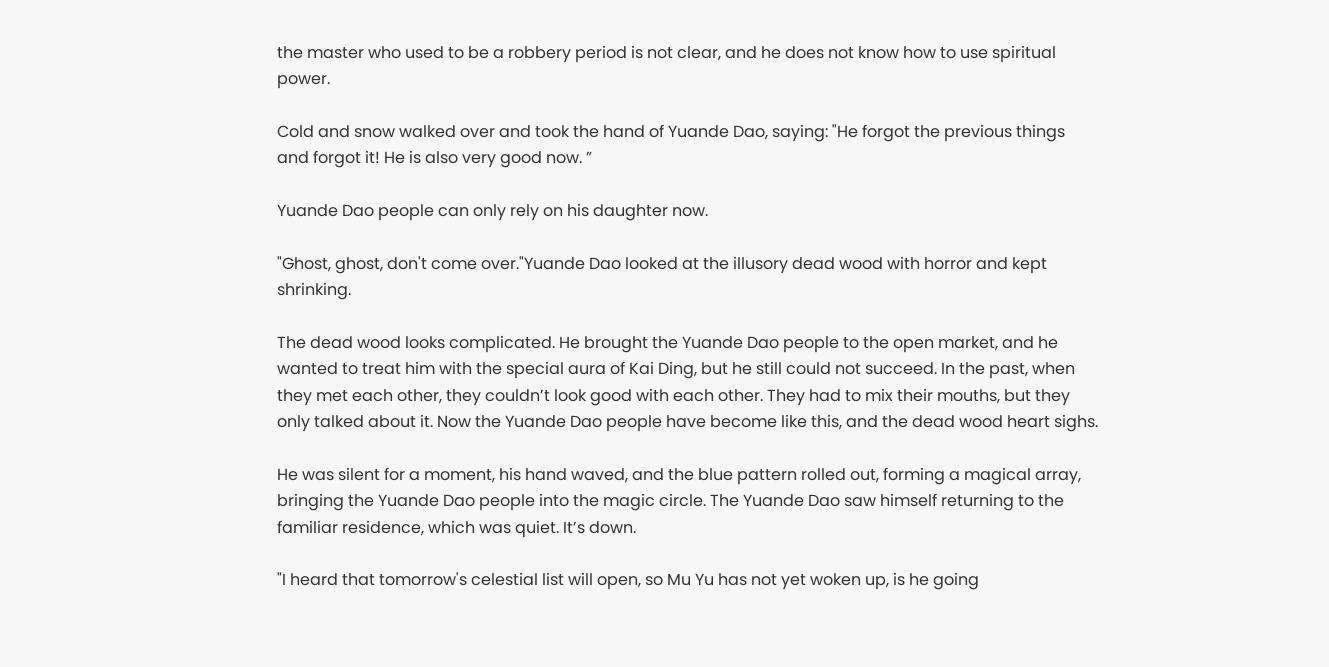the master who used to be a robbery period is not clear, and he does not know how to use spiritual power.

Cold and snow walked over and took the hand of Yuande Dao, saying: "He forgot the previous things and forgot it! He is also very good now. ”

Yuande Dao people can only rely on his daughter now.

"Ghost, ghost, don't come over."Yuande Dao looked at the illusory dead wood with horror and kept shrinking.

The dead wood looks complicated. He brought the Yuande Dao people to the open market, and he wanted to treat him with the special aura of Kai Ding, but he still could not succeed. In the past, when they met each other, they couldn’t look good with each other. They had to mix their mouths, but they only talked about it. Now the Yuande Dao people have become like this, and the dead wood heart sighs.

He was silent for a moment, his hand waved, and the blue pattern rolled out, forming a magical array, bringing the Yuande Dao people into the magic circle. The Yuande Dao saw himself returning to the familiar residence, which was quiet. It’s down.

"I heard that tomorrow's celestial list will open, so Mu Yu has not yet woken up, is he going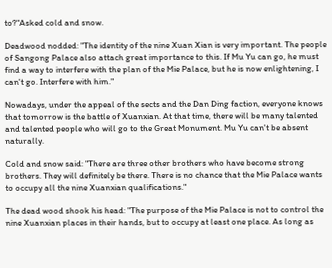to?"Asked cold and snow.

Deadwood nodded: "The identity of the nine Xuan Xian is very important. The people of Sangong Palace also attach great importance to this. If Mu Yu can go, he must find a way to interfere with the plan of the Mie Palace, but he is now enlightening, I can't go. Interfere with him."

Nowadays, under the appeal of the sects and the Dan Ding faction, everyone knows that tomorrow is the battle of Xuanxian. At that time, there will be many talented and talented people who will go to the Great Monument. Mu Yu can't be absent naturally.

Cold and snow said: "There are three other brothers who have become strong brothers. They will definitely be there. There is no chance that the Mie Palace wants to occupy all the nine Xuanxian qualifications."

The dead wood shook his head: "The purpose of the Mie Palace is not to control the nine Xuanxian places in their hands, but to occupy at least one place. As long as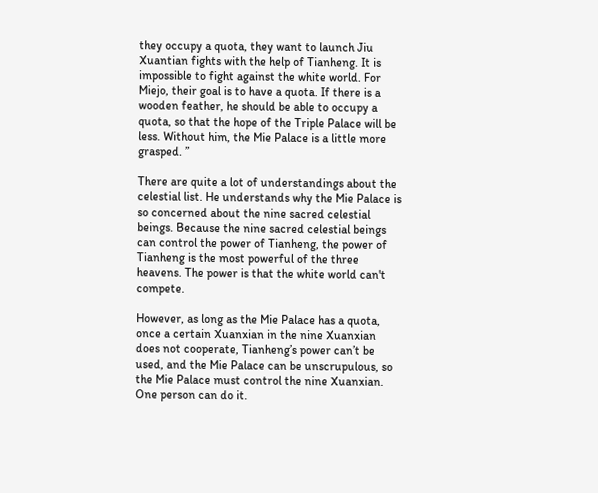they occupy a quota, they want to launch Jiu Xuantian fights with the help of Tianheng. It is impossible to fight against the white world. For Miejo, their goal is to have a quota. If there is a wooden feather, he should be able to occupy a quota, so that the hope of the Triple Palace will be less. Without him, the Mie Palace is a little more grasped. ”

There are quite a lot of understandings about the celestial list. He understands why the Mie Palace is so concerned about the nine sacred celestial beings. Because the nine sacred celestial beings can control the power of Tianheng, the power of Tianheng is the most powerful of the three heavens. The power is that the white world can't compete.

However, as long as the Mie Palace has a quota, once a certain Xuanxian in the nine Xuanxian does not cooperate, Tianheng’s power can’t be used, and the Mie Palace can be unscrupulous, so the Mie Palace must control the nine Xuanxian. One person can do it.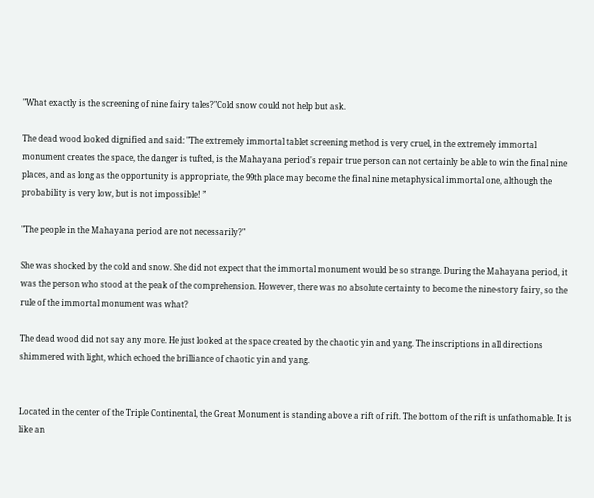"What exactly is the screening of nine fairy tales?"Cold snow could not help but ask.

The dead wood looked dignified and said: "The extremely immortal tablet screening method is very cruel, in the extremely immortal monument creates the space, the danger is tufted, is the Mahayana period's repair true person can not certainly be able to win the final nine places, and as long as the opportunity is appropriate, the 99th place may become the final nine metaphysical immortal one, although the probability is very low, but is not impossible! ”

"The people in the Mahayana period are not necessarily?"

She was shocked by the cold and snow. She did not expect that the immortal monument would be so strange. During the Mahayana period, it was the person who stood at the peak of the comprehension. However, there was no absolute certainty to become the nine-story fairy, so the rule of the immortal monument was what?

The dead wood did not say any more. He just looked at the space created by the chaotic yin and yang. The inscriptions in all directions shimmered with light, which echoed the brilliance of chaotic yin and yang.


Located in the center of the Triple Continental, the Great Monument is standing above a rift of rift. The bottom of the rift is unfathomable. It is like an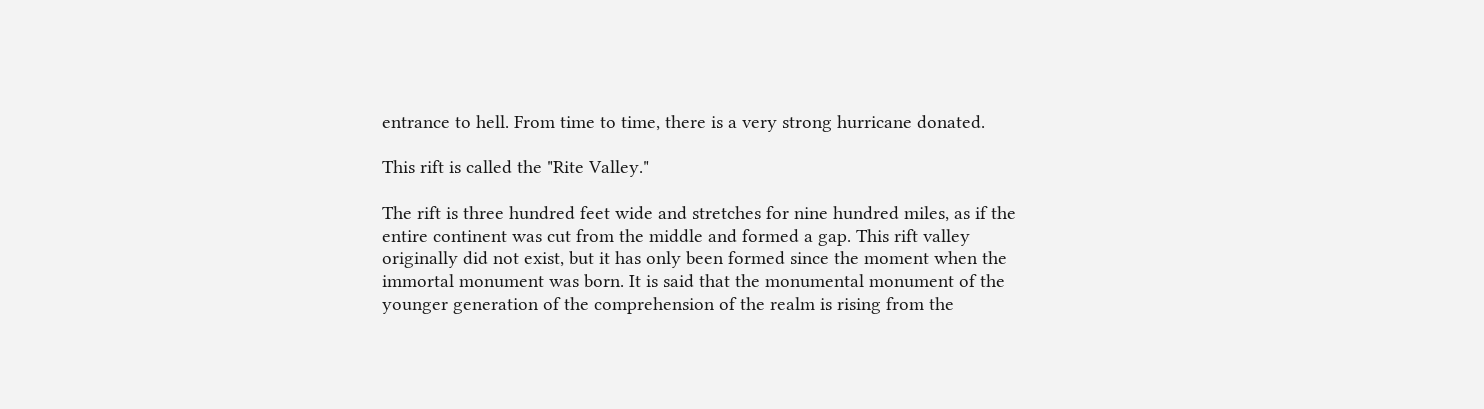entrance to hell. From time to time, there is a very strong hurricane donated.

This rift is called the "Rite Valley."

The rift is three hundred feet wide and stretches for nine hundred miles, as if the entire continent was cut from the middle and formed a gap. This rift valley originally did not exist, but it has only been formed since the moment when the immortal monument was born. It is said that the monumental monument of the younger generation of the comprehension of the realm is rising from the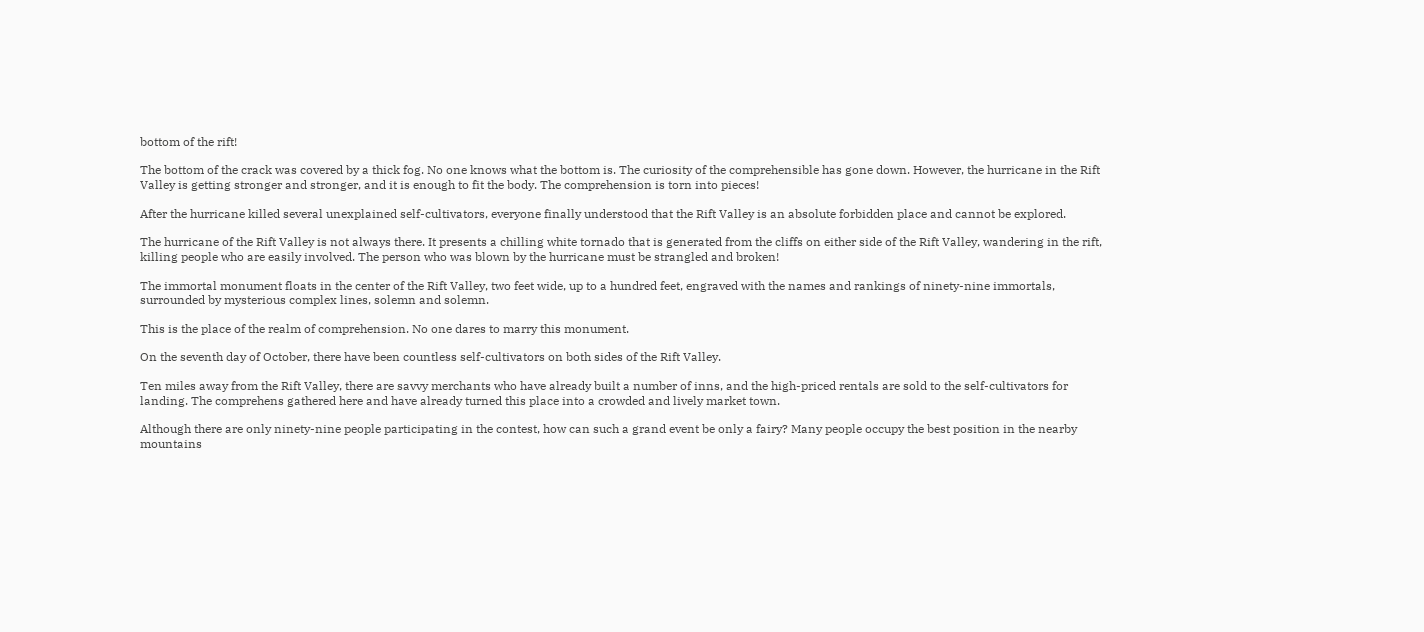bottom of the rift!

The bottom of the crack was covered by a thick fog. No one knows what the bottom is. The curiosity of the comprehensible has gone down. However, the hurricane in the Rift Valley is getting stronger and stronger, and it is enough to fit the body. The comprehension is torn into pieces!

After the hurricane killed several unexplained self-cultivators, everyone finally understood that the Rift Valley is an absolute forbidden place and cannot be explored.

The hurricane of the Rift Valley is not always there. It presents a chilling white tornado that is generated from the cliffs on either side of the Rift Valley, wandering in the rift, killing people who are easily involved. The person who was blown by the hurricane must be strangled and broken!

The immortal monument floats in the center of the Rift Valley, two feet wide, up to a hundred feet, engraved with the names and rankings of ninety-nine immortals, surrounded by mysterious complex lines, solemn and solemn.

This is the place of the realm of comprehension. No one dares to marry this monument.

On the seventh day of October, there have been countless self-cultivators on both sides of the Rift Valley.

Ten miles away from the Rift Valley, there are savvy merchants who have already built a number of inns, and the high-priced rentals are sold to the self-cultivators for landing. The comprehens gathered here and have already turned this place into a crowded and lively market town.

Although there are only ninety-nine people participating in the contest, how can such a grand event be only a fairy? Many people occupy the best position in the nearby mountains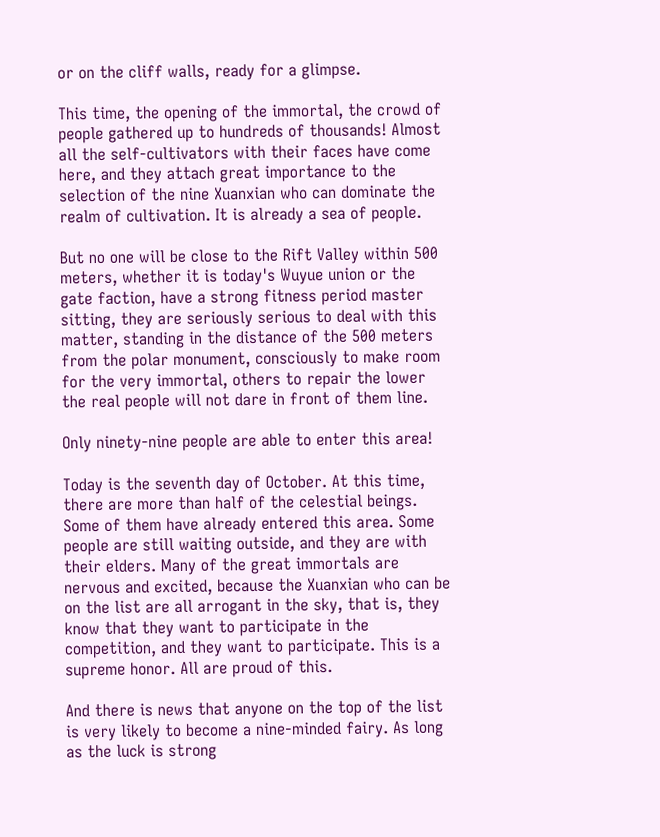or on the cliff walls, ready for a glimpse.

This time, the opening of the immortal, the crowd of people gathered up to hundreds of thousands! Almost all the self-cultivators with their faces have come here, and they attach great importance to the selection of the nine Xuanxian who can dominate the realm of cultivation. It is already a sea of people.

But no one will be close to the Rift Valley within 500 meters, whether it is today's Wuyue union or the gate faction, have a strong fitness period master sitting, they are seriously serious to deal with this matter, standing in the distance of the 500 meters from the polar monument, consciously to make room for the very immortal, others to repair the lower the real people will not dare in front of them line.

Only ninety-nine people are able to enter this area!

Today is the seventh day of October. At this time, there are more than half of the celestial beings. Some of them have already entered this area. Some people are still waiting outside, and they are with their elders. Many of the great immortals are nervous and excited, because the Xuanxian who can be on the list are all arrogant in the sky, that is, they know that they want to participate in the competition, and they want to participate. This is a supreme honor. All are proud of this.

And there is news that anyone on the top of the list is very likely to become a nine-minded fairy. As long as the luck is strong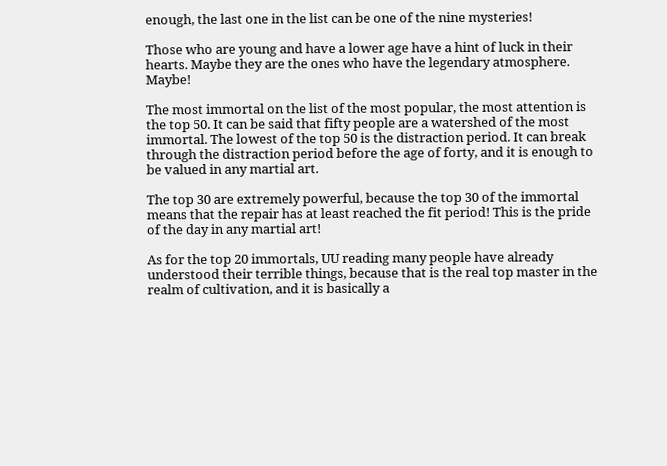enough, the last one in the list can be one of the nine mysteries!

Those who are young and have a lower age have a hint of luck in their hearts. Maybe they are the ones who have the legendary atmosphere. Maybe!

The most immortal on the list of the most popular, the most attention is the top 50. It can be said that fifty people are a watershed of the most immortal. The lowest of the top 50 is the distraction period. It can break through the distraction period before the age of forty, and it is enough to be valued in any martial art.

The top 30 are extremely powerful, because the top 30 of the immortal means that the repair has at least reached the fit period! This is the pride of the day in any martial art!

As for the top 20 immortals, UU reading many people have already understood their terrible things, because that is the real top master in the realm of cultivation, and it is basically a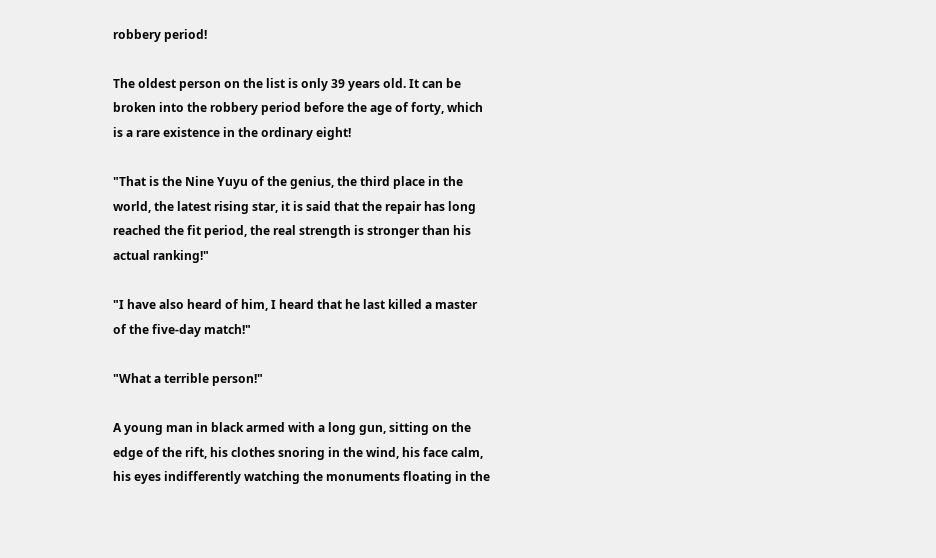robbery period!

The oldest person on the list is only 39 years old. It can be broken into the robbery period before the age of forty, which is a rare existence in the ordinary eight!

"That is the Nine Yuyu of the genius, the third place in the world, the latest rising star, it is said that the repair has long reached the fit period, the real strength is stronger than his actual ranking!"

"I have also heard of him, I heard that he last killed a master of the five-day match!"

"What a terrible person!"

A young man in black armed with a long gun, sitting on the edge of the rift, his clothes snoring in the wind, his face calm, his eyes indifferently watching the monuments floating in the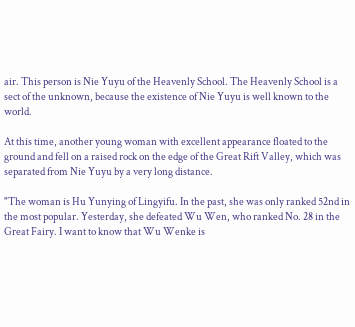air. This person is Nie Yuyu of the Heavenly School. The Heavenly School is a sect of the unknown, because the existence of Nie Yuyu is well known to the world.

At this time, another young woman with excellent appearance floated to the ground and fell on a raised rock on the edge of the Great Rift Valley, which was separated from Nie Yuyu by a very long distance.

"The woman is Hu Yunying of Lingyifu. In the past, she was only ranked 52nd in the most popular. Yesterday, she defeated Wu Wen, who ranked No. 28 in the Great Fairy. I want to know that Wu Wenke is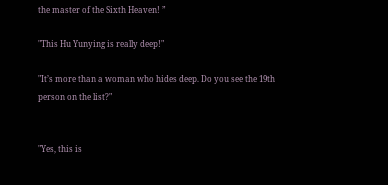the master of the Sixth Heaven! ”

"This Hu Yunying is really deep!"

"It’s more than a woman who hides deep. Do you see the 19th person on the list?"


"Yes, this is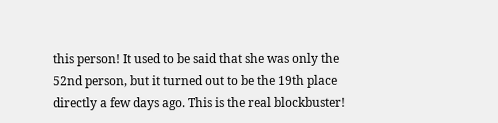this person! It used to be said that she was only the 52nd person, but it turned out to be the 19th place directly a few days ago. This is the real blockbuster!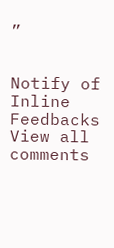”


Notify of
Inline Feedbacks
View all comments